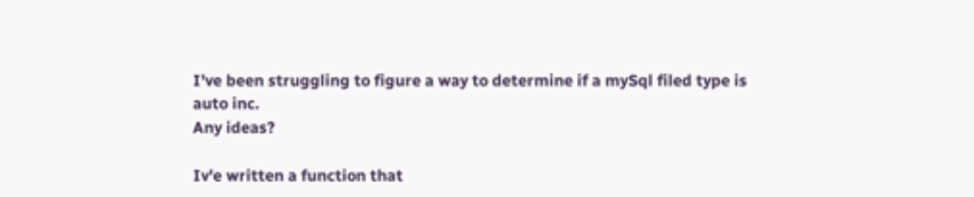I've been struggling to figure a way to determine if a mySql filed type is
auto inc.
Any ideas?

Iv'e written a function that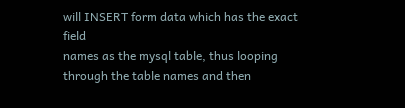will INSERT form data which has the exact field
names as the mysql table, thus looping through the table names and then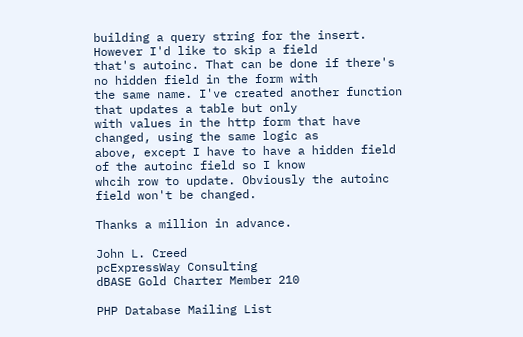building a query string for the insert. However I'd like to skip a field
that's autoinc. That can be done if there's no hidden field in the form with
the same name. I've created another function that updates a table but only
with values in the http form that have changed, using the same logic as
above, except I have to have a hidden field of the autoinc field so I know
whcih row to update. Obviously the autoinc field won't be changed.

Thanks a million in advance.

John L. Creed
pcExpressWay Consulting
dBASE Gold Charter Member 210

PHP Database Mailing List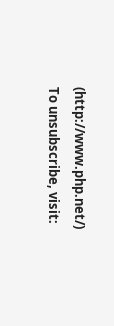(http://www.php.net/)
To unsubscribe, visit: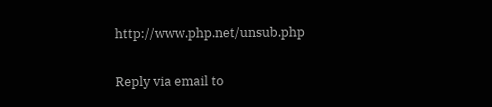http://www.php.net/unsub.php

Reply via email to